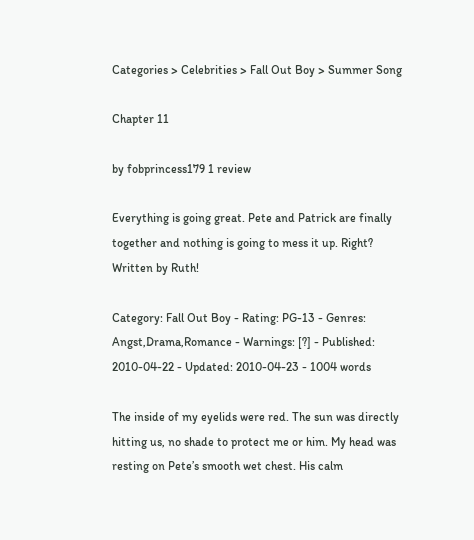Categories > Celebrities > Fall Out Boy > Summer Song

Chapter 11

by fobprincess179 1 review

Everything is going great. Pete and Patrick are finally together and nothing is going to mess it up. Right? Written by Ruth!

Category: Fall Out Boy - Rating: PG-13 - Genres: Angst,Drama,Romance - Warnings: [?] - Published: 2010-04-22 - Updated: 2010-04-23 - 1004 words

The inside of my eyelids were red. The sun was directly hitting us, no shade to protect me or him. My head was resting on Pete’s smooth wet chest. His calm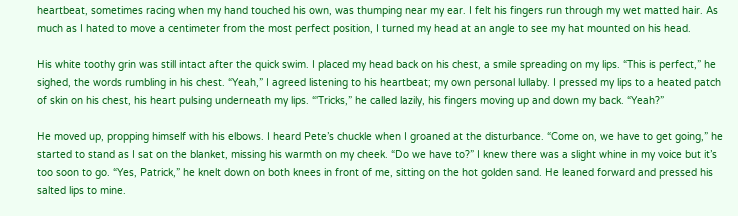heartbeat, sometimes racing when my hand touched his own, was thumping near my ear. I felt his fingers run through my wet matted hair. As much as I hated to move a centimeter from the most perfect position, I turned my head at an angle to see my hat mounted on his head.

His white toothy grin was still intact after the quick swim. I placed my head back on his chest, a smile spreading on my lips. “This is perfect,” he sighed, the words rumbling in his chest. “Yeah,” I agreed listening to his heartbeat; my own personal lullaby. I pressed my lips to a heated patch of skin on his chest, his heart pulsing underneath my lips. “'Tricks,” he called lazily, his fingers moving up and down my back. “Yeah?”

He moved up, propping himself with his elbows. I heard Pete’s chuckle when I groaned at the disturbance. “Come on, we have to get going,” he started to stand as I sat on the blanket, missing his warmth on my cheek. “Do we have to?” I knew there was a slight whine in my voice but it’s too soon to go. “Yes, Patrick,” he knelt down on both knees in front of me, sitting on the hot golden sand. He leaned forward and pressed his salted lips to mine.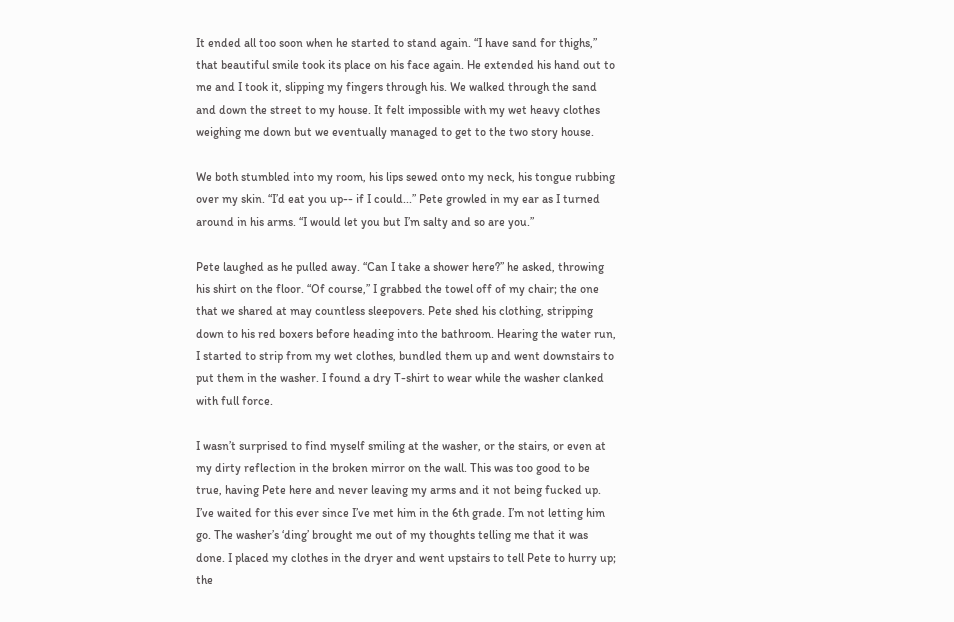It ended all too soon when he started to stand again. “I have sand for thighs,” that beautiful smile took its place on his face again. He extended his hand out to me and I took it, slipping my fingers through his. We walked through the sand and down the street to my house. It felt impossible with my wet heavy clothes weighing me down but we eventually managed to get to the two story house.

We both stumbled into my room, his lips sewed onto my neck, his tongue rubbing over my skin. “I’d eat you up-- if I could...” Pete growled in my ear as I turned around in his arms. “I would let you but I’m salty and so are you.”

Pete laughed as he pulled away. “Can I take a shower here?” he asked, throwing his shirt on the floor. “Of course,” I grabbed the towel off of my chair; the one that we shared at may countless sleepovers. Pete shed his clothing, stripping down to his red boxers before heading into the bathroom. Hearing the water run, I started to strip from my wet clothes, bundled them up and went downstairs to put them in the washer. I found a dry T-shirt to wear while the washer clanked with full force.

I wasn’t surprised to find myself smiling at the washer, or the stairs, or even at my dirty reflection in the broken mirror on the wall. This was too good to be true, having Pete here and never leaving my arms and it not being fucked up. I’ve waited for this ever since I’ve met him in the 6th grade. I’m not letting him go. The washer’s ‘ding’ brought me out of my thoughts telling me that it was done. I placed my clothes in the dryer and went upstairs to tell Pete to hurry up; the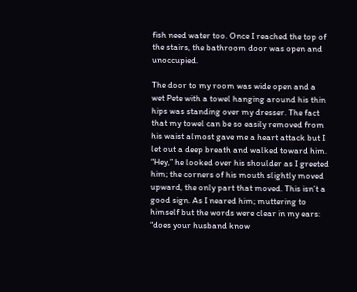fish need water too. Once I reached the top of the stairs, the bathroom door was open and unoccupied.

The door to my room was wide open and a wet Pete with a towel hanging around his thin hips was standing over my dresser. The fact that my towel can be so easily removed from his waist almost gave me a heart attack but I let out a deep breath and walked toward him. “Hey,” he looked over his shoulder as I greeted him; the corners of his mouth slightly moved upward, the only part that moved. This isn’t a good sign. As I neared him; muttering to himself but the words were clear in my ears: “does your husband know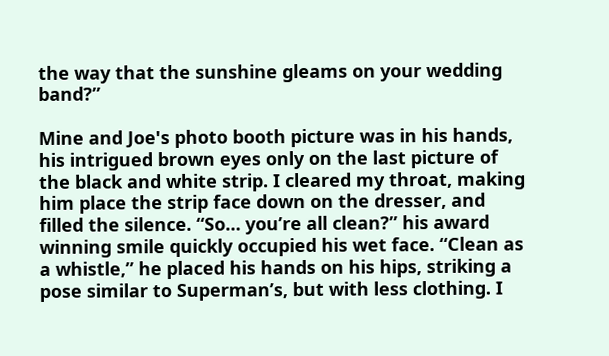the way that the sunshine gleams on your wedding band?”

Mine and Joe's photo booth picture was in his hands, his intrigued brown eyes only on the last picture of the black and white strip. I cleared my throat, making him place the strip face down on the dresser, and filled the silence. “So… you’re all clean?” his award winning smile quickly occupied his wet face. “Clean as a whistle,” he placed his hands on his hips, striking a pose similar to Superman’s, but with less clothing. I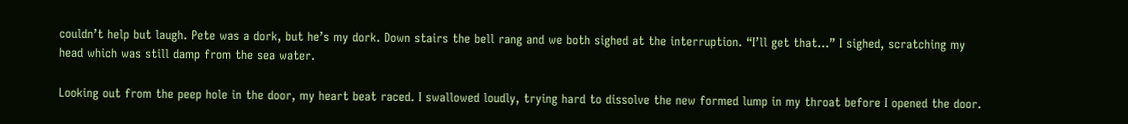couldn’t help but laugh. Pete was a dork, but he’s my dork. Down stairs the bell rang and we both sighed at the interruption. “I’ll get that...” I sighed, scratching my head which was still damp from the sea water.

Looking out from the peep hole in the door, my heart beat raced. I swallowed loudly, trying hard to dissolve the new formed lump in my throat before I opened the door.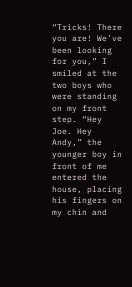“Tricks! There you are! We’ve been looking for you,” I smiled at the two boys who were standing on my front step. “Hey Joe. Hey Andy,” the younger boy in front of me entered the house, placing his fingers on my chin and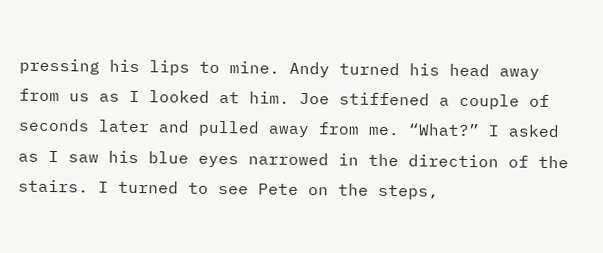pressing his lips to mine. Andy turned his head away from us as I looked at him. Joe stiffened a couple of seconds later and pulled away from me. “What?” I asked as I saw his blue eyes narrowed in the direction of the stairs. I turned to see Pete on the steps,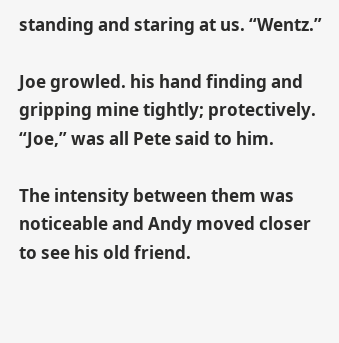standing and staring at us. “Wentz.”

Joe growled. his hand finding and gripping mine tightly; protectively. “Joe,” was all Pete said to him.

The intensity between them was noticeable and Andy moved closer to see his old friend.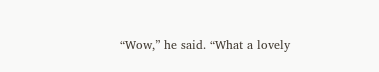“Wow,” he said. “What a lovely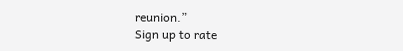reunion.”
Sign up to rate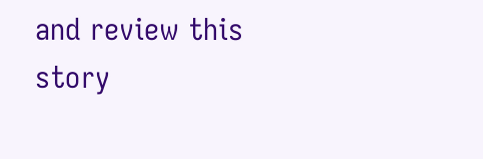and review this story